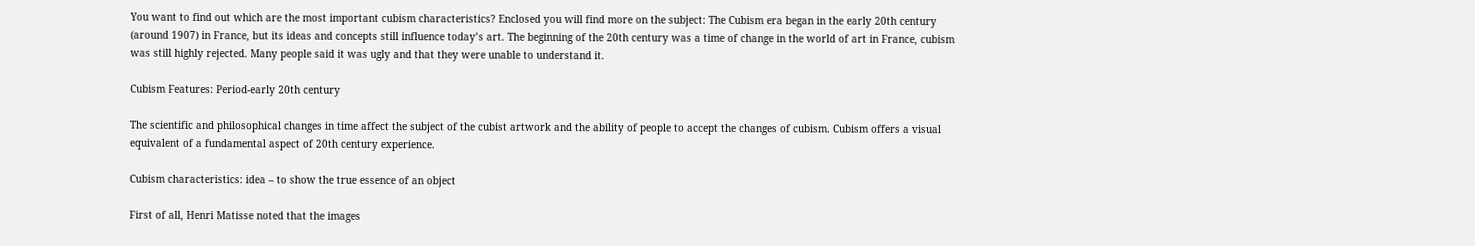You want to find out which are the most important cubism characteristics? Enclosed you will find more on the subject: The Cubism era began in the early 20th century (around 1907) in France, but its ideas and concepts still influence today’s art. The beginning of the 20th century was a time of change in the world of art in France, cubism was still highly rejected. Many people said it was ugly and that they were unable to understand it.

Cubism Features: Period-early 20th century

The scientific and philosophical changes in time affect the subject of the cubist artwork and the ability of people to accept the changes of cubism. Cubism offers a visual equivalent of a fundamental aspect of 20th century experience.

Cubism characteristics: idea – to show the true essence of an object

First of all, Henri Matisse noted that the images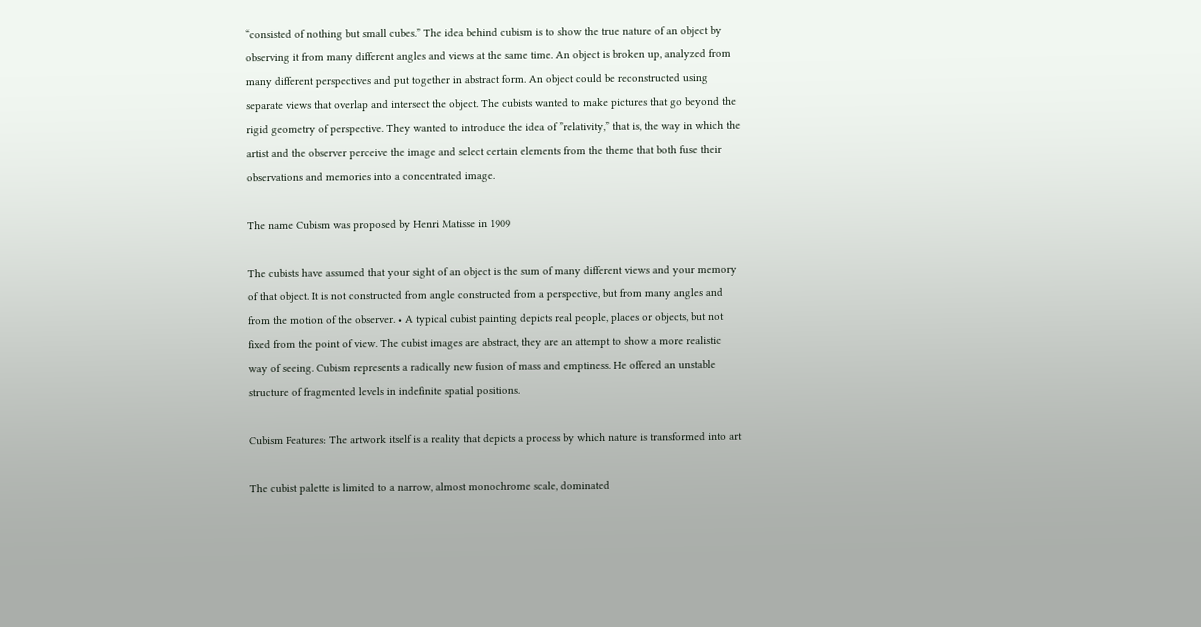“consisted of nothing but small cubes.” The idea behind cubism is to show the true nature of an object by observing it from many different angles and views at the same time. An object is broken up, analyzed from many different perspectives and put together in abstract form. An object could be reconstructed using separate views that overlap and intersect the object. The cubists wanted to make pictures that go beyond the rigid geometry of perspective. They wanted to introduce the idea of ”relativity,” that is, the way in which the artist and the observer perceive the image and select certain elements from the theme that both fuse their observations and memories into a concentrated image.

The name Cubism was proposed by Henri Matisse in 1909

The cubists have assumed that your sight of an object is the sum of many different views and your memory of that object. It is not constructed from angle constructed from a perspective, but from many angles and from the motion of the observer. • A typical cubist painting depicts real people, places or objects, but not fixed from the point of view. The cubist images are abstract, they are an attempt to show a more realistic way of seeing. Cubism represents a radically new fusion of mass and emptiness. He offered an unstable structure of fragmented levels in indefinite spatial positions.

Cubism Features: The artwork itself is a reality that depicts a process by which nature is transformed into art

The cubist palette is limited to a narrow, almost monochrome scale, dominated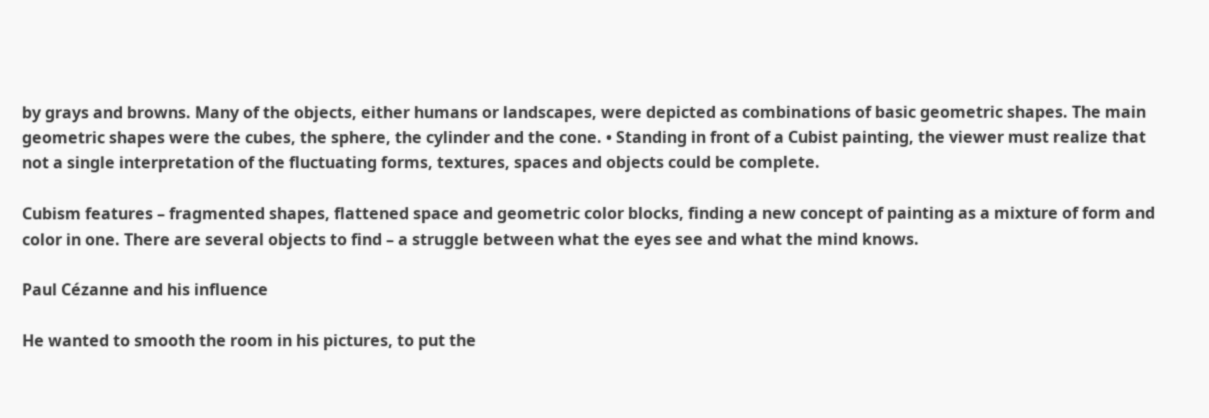by grays and browns. Many of the objects, either humans or landscapes, were depicted as combinations of basic geometric shapes. The main geometric shapes were the cubes, the sphere, the cylinder and the cone. • Standing in front of a Cubist painting, the viewer must realize that not a single interpretation of the fluctuating forms, textures, spaces and objects could be complete.

Cubism features – fragmented shapes, flattened space and geometric color blocks, finding a new concept of painting as a mixture of form and color in one. There are several objects to find – a struggle between what the eyes see and what the mind knows.

Paul Cézanne and his influence

He wanted to smooth the room in his pictures, to put the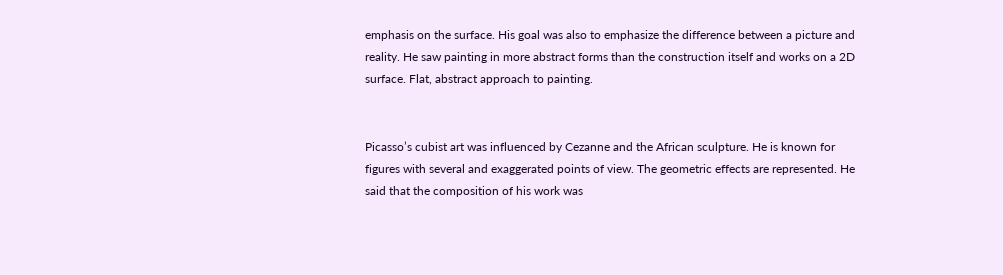emphasis on the surface. His goal was also to emphasize the difference between a picture and reality. He saw painting in more abstract forms than the construction itself and works on a 2D surface. Flat, abstract approach to painting.


Picasso’s cubist art was influenced by Cezanne and the African sculpture. He is known for figures with several and exaggerated points of view. The geometric effects are represented. He said that the composition of his work was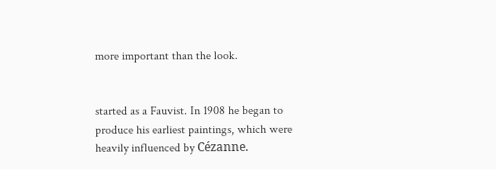more important than the look.


started as a Fauvist. In 1908 he began to produce his earliest paintings, which were heavily influenced by Cézanne.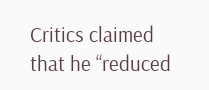Critics claimed that he “reduced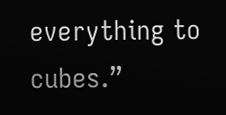everything to cubes.”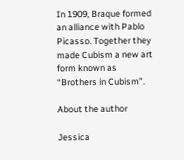In 1909, Braque formed an alliance with Pablo Picasso. Together they made Cubism a new art form known as “Brothers in Cubism”.

About the author

Jessica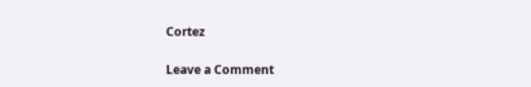Cortez

Leave a Comment